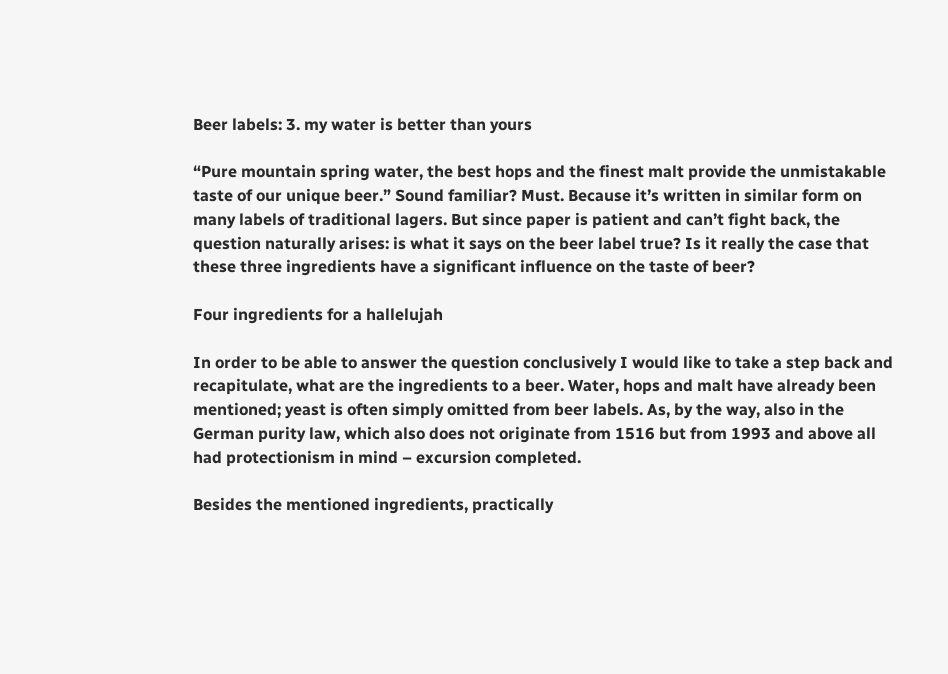Beer labels: 3. my water is better than yours

“Pure mountain spring water, the best hops and the finest malt provide the unmistakable taste of our unique beer.” Sound familiar? Must. Because it’s written in similar form on many labels of traditional lagers. But since paper is patient and can’t fight back, the question naturally arises: is what it says on the beer label true? Is it really the case that these three ingredients have a significant influence on the taste of beer?

Four ingredients for a hallelujah

In order to be able to answer the question conclusively I would like to take a step back and recapitulate, what are the ingredients to a beer. Water, hops and malt have already been mentioned; yeast is often simply omitted from beer labels. As, by the way, also in the German purity law, which also does not originate from 1516 but from 1993 and above all had protectionism in mind – excursion completed.

Besides the mentioned ingredients, practically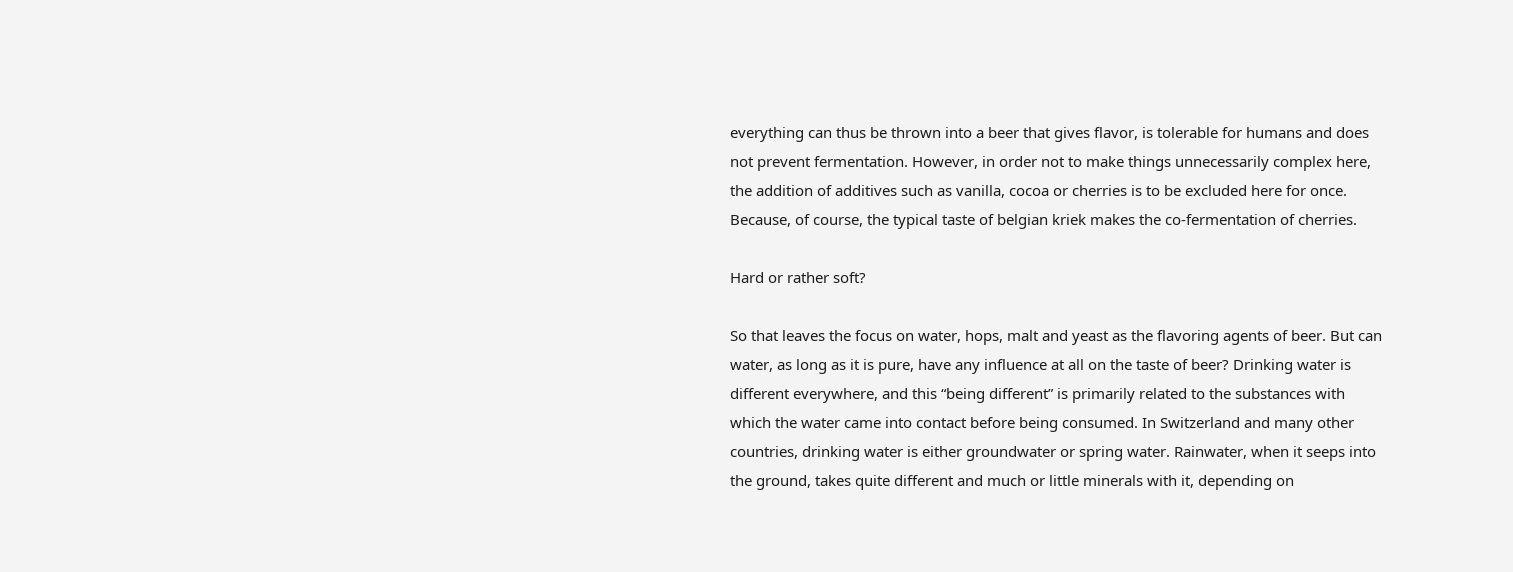everything can thus be thrown into a beer that gives flavor, is tolerable for humans and does not prevent fermentation. However, in order not to make things unnecessarily complex here, the addition of additives such as vanilla, cocoa or cherries is to be excluded here for once. Because, of course, the typical taste of belgian kriek makes the co-fermentation of cherries.

Hard or rather soft?

So that leaves the focus on water, hops, malt and yeast as the flavoring agents of beer. But can water, as long as it is pure, have any influence at all on the taste of beer? Drinking water is different everywhere, and this “being different” is primarily related to the substances with which the water came into contact before being consumed. In Switzerland and many other countries, drinking water is either groundwater or spring water. Rainwater, when it seeps into the ground, takes quite different and much or little minerals with it, depending on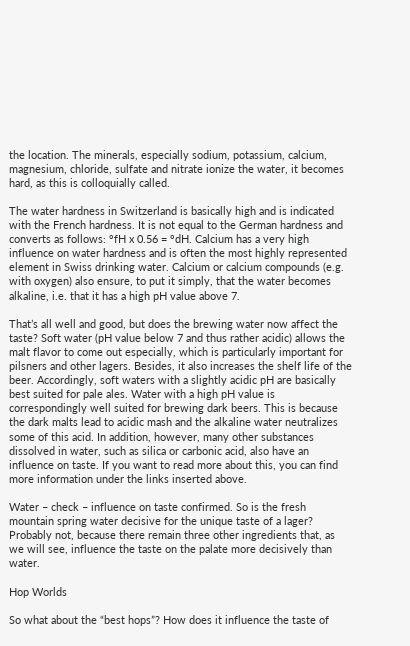the location. The minerals, especially sodium, potassium, calcium, magnesium, chloride, sulfate and nitrate ionize the water, it becomes hard, as this is colloquially called.

The water hardness in Switzerland is basically high and is indicated with the French hardness. It is not equal to the German hardness and converts as follows: °fH x 0.56 = °dH. Calcium has a very high influence on water hardness and is often the most highly represented element in Swiss drinking water. Calcium or calcium compounds (e.g. with oxygen) also ensure, to put it simply, that the water becomes alkaline, i.e. that it has a high pH value above 7.

That’s all well and good, but does the brewing water now affect the taste? Soft water (pH value below 7 and thus rather acidic) allows the malt flavor to come out especially, which is particularly important for pilsners and other lagers. Besides, it also increases the shelf life of the beer. Accordingly, soft waters with a slightly acidic pH are basically best suited for pale ales. Water with a high pH value is correspondingly well suited for brewing dark beers. This is because the dark malts lead to acidic mash and the alkaline water neutralizes some of this acid. In addition, however, many other substances dissolved in water, such as silica or carbonic acid, also have an influence on taste. If you want to read more about this, you can find more information under the links inserted above.

Water – check – influence on taste confirmed. So is the fresh mountain spring water decisive for the unique taste of a lager? Probably not, because there remain three other ingredients that, as we will see, influence the taste on the palate more decisively than water.

Hop Worlds

So what about the “best hops”? How does it influence the taste of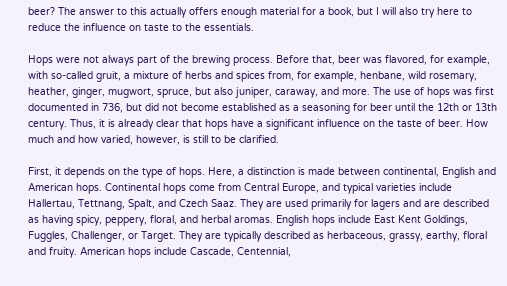beer? The answer to this actually offers enough material for a book, but I will also try here to reduce the influence on taste to the essentials.

Hops were not always part of the brewing process. Before that, beer was flavored, for example, with so-called gruit, a mixture of herbs and spices from, for example, henbane, wild rosemary, heather, ginger, mugwort, spruce, but also juniper, caraway, and more. The use of hops was first documented in 736, but did not become established as a seasoning for beer until the 12th or 13th century. Thus, it is already clear that hops have a significant influence on the taste of beer. How much and how varied, however, is still to be clarified.

First, it depends on the type of hops. Here, a distinction is made between continental, English and American hops. Continental hops come from Central Europe, and typical varieties include Hallertau, Tettnang, Spalt, and Czech Saaz. They are used primarily for lagers and are described as having spicy, peppery, floral, and herbal aromas. English hops include East Kent Goldings, Fuggles, Challenger, or Target. They are typically described as herbaceous, grassy, earthy, floral and fruity. American hops include Cascade, Centennial,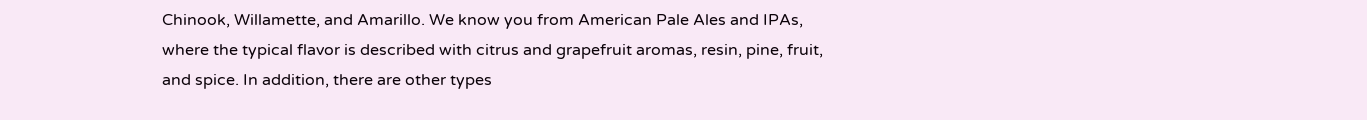Chinook, Willamette, and Amarillo. We know you from American Pale Ales and IPAs, where the typical flavor is described with citrus and grapefruit aromas, resin, pine, fruit, and spice. In addition, there are other types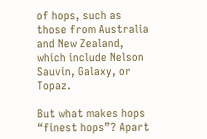of hops, such as those from Australia and New Zealand, which include Nelson Sauvin, Galaxy, or Topaz.

But what makes hops “finest hops”? Apart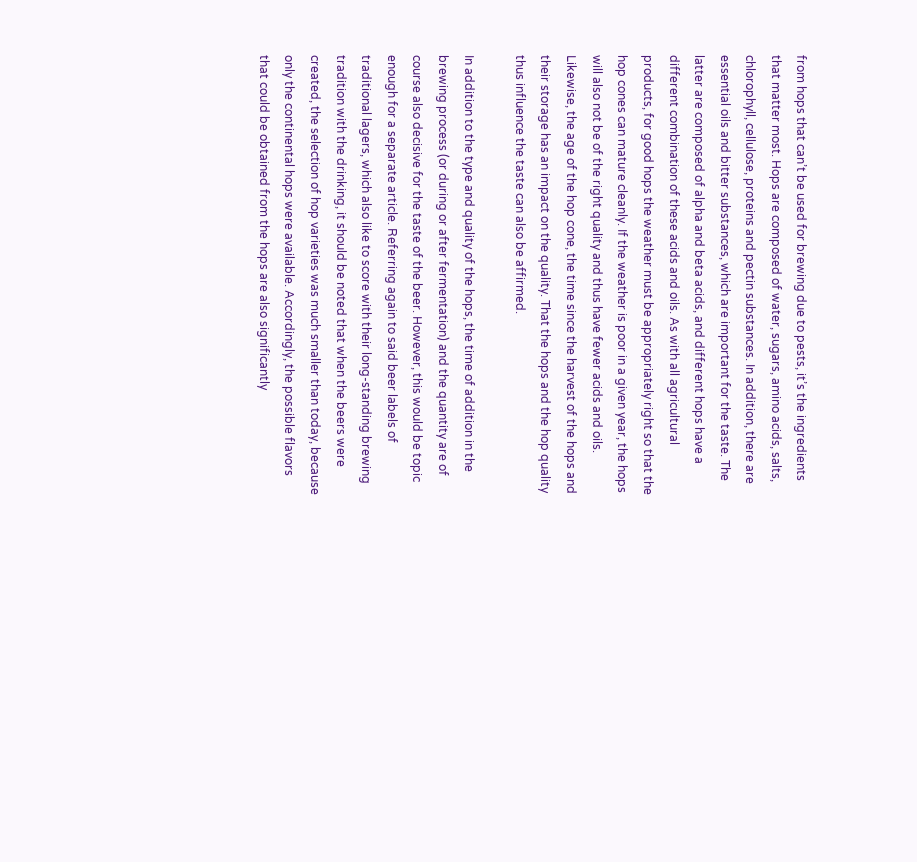from hops that can’t be used for brewing due to pests, it’s the ingredients that matter most. Hops are composed of water, sugars, amino acids, salts, chlorophyll, cellulose, proteins and pectin substances. In addition, there are essential oils and bitter substances, which are important for the taste. The latter are composed of alpha and beta acids, and different hops have a different combination of these acids and oils. As with all agricultural products, for good hops the weather must be appropriately right so that the hop cones can mature cleanly. If the weather is poor in a given year, the hops will also not be of the right quality and thus have fewer acids and oils. Likewise, the age of the hop cone, the time since the harvest of the hops and their storage has an impact on the quality. That the hops and the hop quality thus influence the taste can also be affirmed.

In addition to the type and quality of the hops, the time of addition in the brewing process (or during or after fermentation) and the quantity are of course also decisive for the taste of the beer. However, this would be topic enough for a separate article. Referring again to said beer labels of traditional lagers, which also like to score with their long-standing brewing tradition with the drinking, it should be noted that when the beers were created, the selection of hop varieties was much smaller than today, because only the continental hops were available. Accordingly, the possible flavors that could be obtained from the hops are also significantly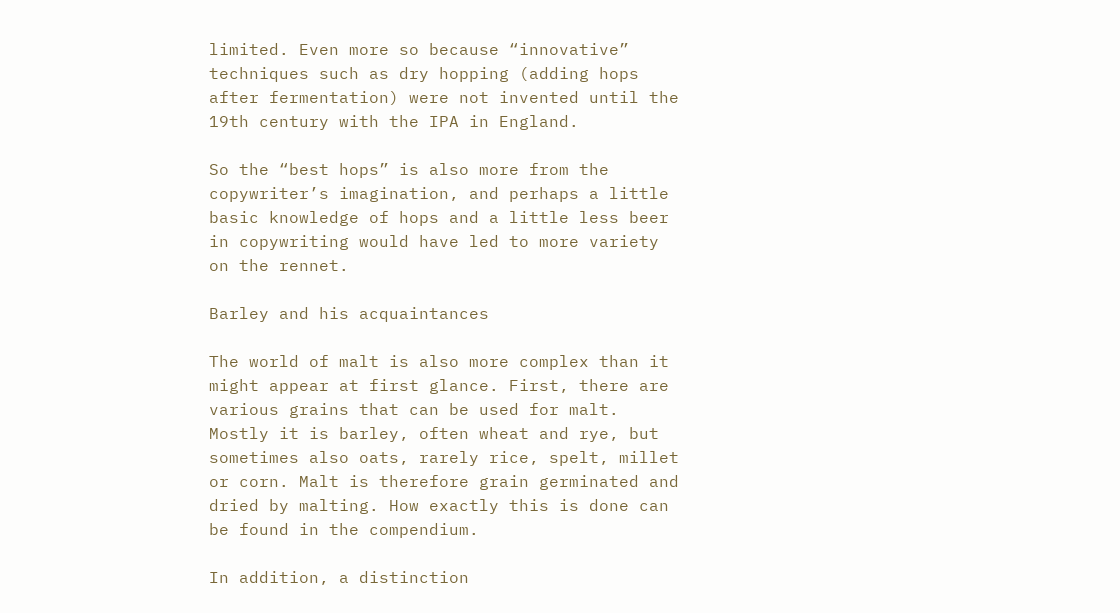limited. Even more so because “innovative” techniques such as dry hopping (adding hops after fermentation) were not invented until the 19th century with the IPA in England.

So the “best hops” is also more from the copywriter’s imagination, and perhaps a little basic knowledge of hops and a little less beer in copywriting would have led to more variety on the rennet.

Barley and his acquaintances

The world of malt is also more complex than it might appear at first glance. First, there are various grains that can be used for malt. Mostly it is barley, often wheat and rye, but sometimes also oats, rarely rice, spelt, millet or corn. Malt is therefore grain germinated and dried by malting. How exactly this is done can be found in the compendium.

In addition, a distinction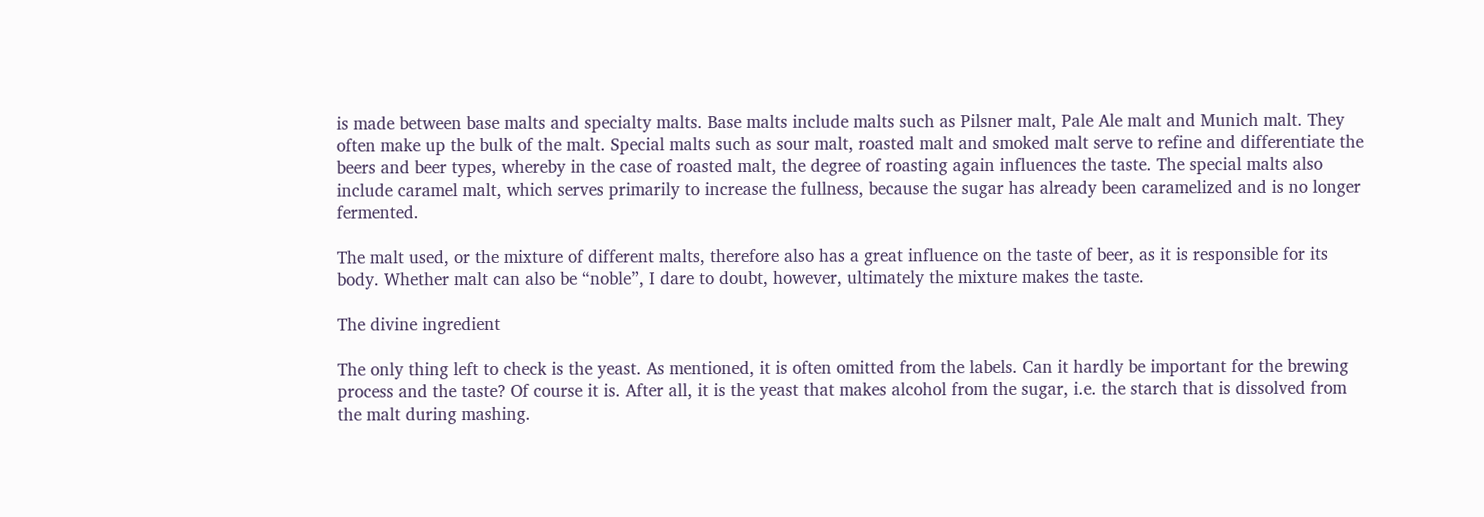is made between base malts and specialty malts. Base malts include malts such as Pilsner malt, Pale Ale malt and Munich malt. They often make up the bulk of the malt. Special malts such as sour malt, roasted malt and smoked malt serve to refine and differentiate the beers and beer types, whereby in the case of roasted malt, the degree of roasting again influences the taste. The special malts also include caramel malt, which serves primarily to increase the fullness, because the sugar has already been caramelized and is no longer fermented.

The malt used, or the mixture of different malts, therefore also has a great influence on the taste of beer, as it is responsible for its body. Whether malt can also be “noble”, I dare to doubt, however, ultimately the mixture makes the taste.

The divine ingredient

The only thing left to check is the yeast. As mentioned, it is often omitted from the labels. Can it hardly be important for the brewing process and the taste? Of course it is. After all, it is the yeast that makes alcohol from the sugar, i.e. the starch that is dissolved from the malt during mashing.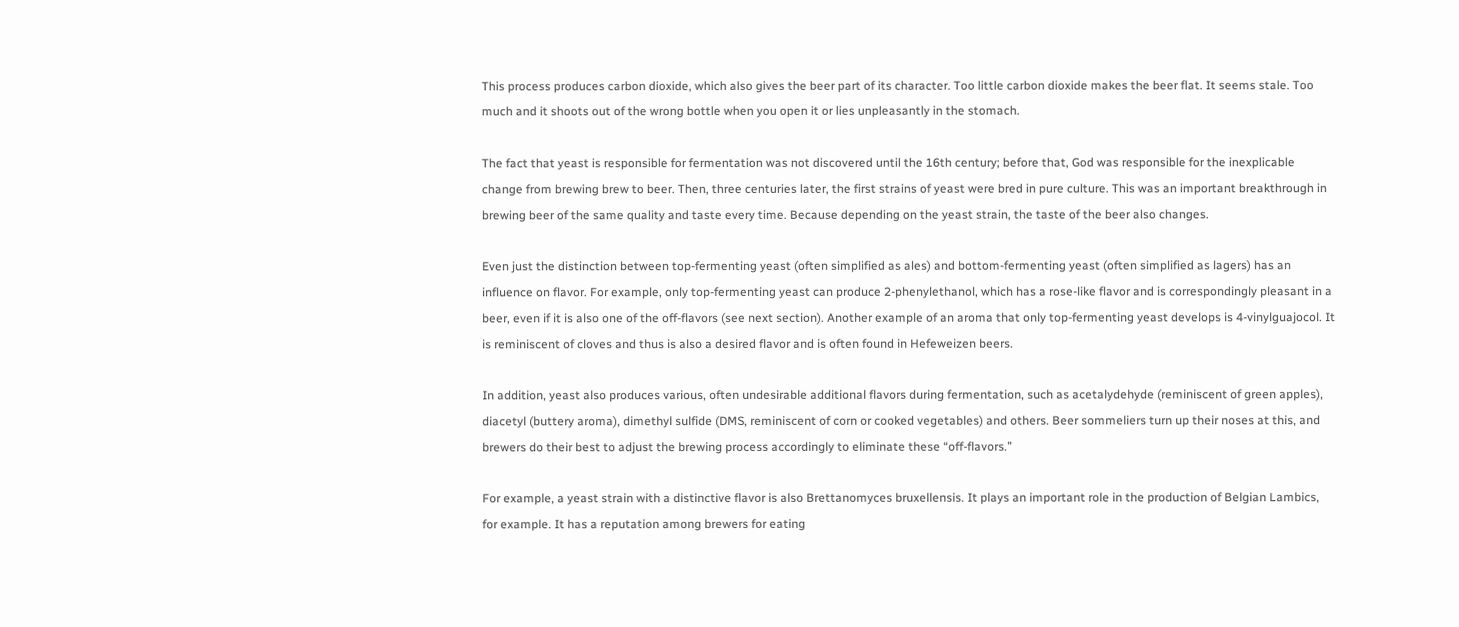This process produces carbon dioxide, which also gives the beer part of its character. Too little carbon dioxide makes the beer flat. It seems stale. Too much and it shoots out of the wrong bottle when you open it or lies unpleasantly in the stomach.

The fact that yeast is responsible for fermentation was not discovered until the 16th century; before that, God was responsible for the inexplicable change from brewing brew to beer. Then, three centuries later, the first strains of yeast were bred in pure culture. This was an important breakthrough in brewing beer of the same quality and taste every time. Because depending on the yeast strain, the taste of the beer also changes.

Even just the distinction between top-fermenting yeast (often simplified as ales) and bottom-fermenting yeast (often simplified as lagers) has an influence on flavor. For example, only top-fermenting yeast can produce 2-phenylethanol, which has a rose-like flavor and is correspondingly pleasant in a beer, even if it is also one of the off-flavors (see next section). Another example of an aroma that only top-fermenting yeast develops is 4-vinylguajocol. It is reminiscent of cloves and thus is also a desired flavor and is often found in Hefeweizen beers.

In addition, yeast also produces various, often undesirable additional flavors during fermentation, such as acetalydehyde (reminiscent of green apples), diacetyl (buttery aroma), dimethyl sulfide (DMS, reminiscent of corn or cooked vegetables) and others. Beer sommeliers turn up their noses at this, and brewers do their best to adjust the brewing process accordingly to eliminate these “off-flavors.”

For example, a yeast strain with a distinctive flavor is also Brettanomyces bruxellensis. It plays an important role in the production of Belgian Lambics, for example. It has a reputation among brewers for eating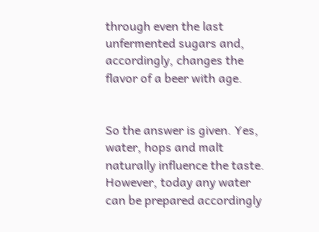through even the last unfermented sugars and, accordingly, changes the flavor of a beer with age.


So the answer is given. Yes, water, hops and malt naturally influence the taste. However, today any water can be prepared accordingly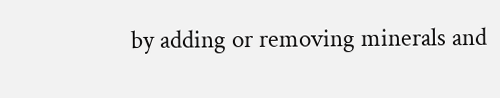by adding or removing minerals and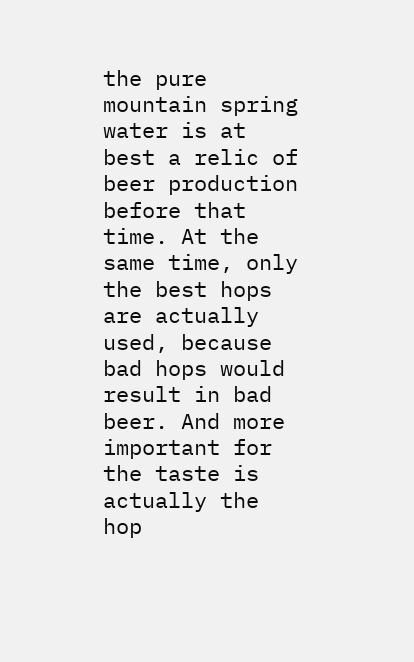the pure mountain spring water is at best a relic of beer production before that time. At the same time, only the best hops are actually used, because bad hops would result in bad beer. And more important for the taste is actually the hop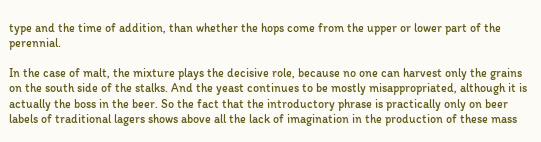type and the time of addition, than whether the hops come from the upper or lower part of the perennial.

In the case of malt, the mixture plays the decisive role, because no one can harvest only the grains on the south side of the stalks. And the yeast continues to be mostly misappropriated, although it is actually the boss in the beer. So the fact that the introductory phrase is practically only on beer labels of traditional lagers shows above all the lack of imagination in the production of these mass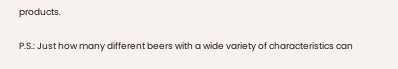products.

P.S.: Just how many different beers with a wide variety of characteristics can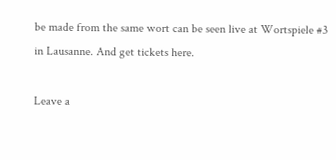be made from the same wort can be seen live at Wortspiele #3 in Lausanne. And get tickets here.

Leave a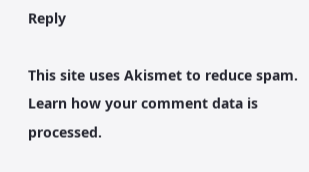Reply

This site uses Akismet to reduce spam. Learn how your comment data is processed.